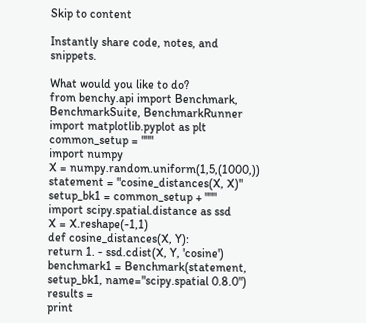Skip to content

Instantly share code, notes, and snippets.

What would you like to do?
from benchy.api import Benchmark, BenchmarkSuite, BenchmarkRunner
import matplotlib.pyplot as plt
common_setup = """
import numpy
X = numpy.random.uniform(1,5,(1000,))
statement = "cosine_distances(X, X)"
setup_bk1 = common_setup + """
import scipy.spatial.distance as ssd
X = X.reshape(-1,1)
def cosine_distances(X, Y):
return 1. - ssd.cdist(X, Y, 'cosine')
benchmark1 = Benchmark(statement, setup_bk1, name="scipy.spatial 0.8.0")
results =
print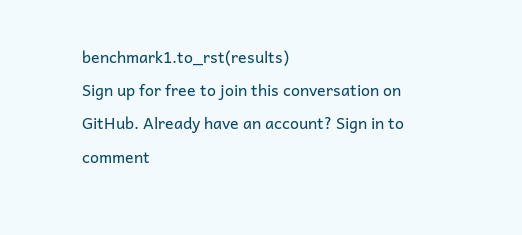benchmark1.to_rst(results)
Sign up for free to join this conversation on GitHub. Already have an account? Sign in to comment